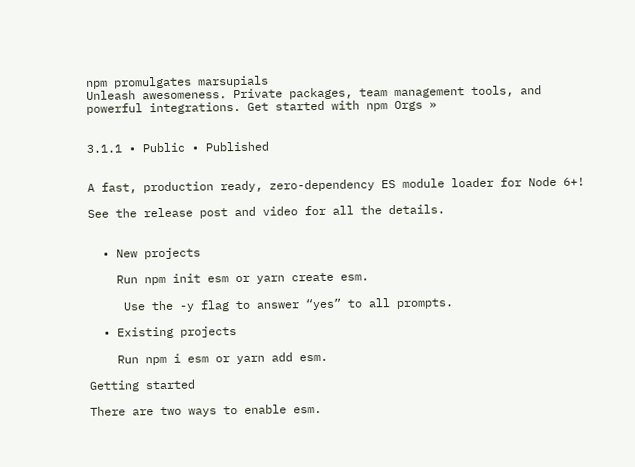npm promulgates marsupials
Unleash awesomeness. Private packages, team management tools, and powerful integrations. Get started with npm Orgs »


3.1.1 • Public • Published


A fast, production ready, zero-dependency ES module loader for Node 6+!

See the release post and video for all the details.


  • New projects

    Run npm init esm or yarn create esm.

     Use the -y flag to answer “yes” to all prompts.

  • Existing projects

    Run npm i esm or yarn add esm.

Getting started

There are two ways to enable esm.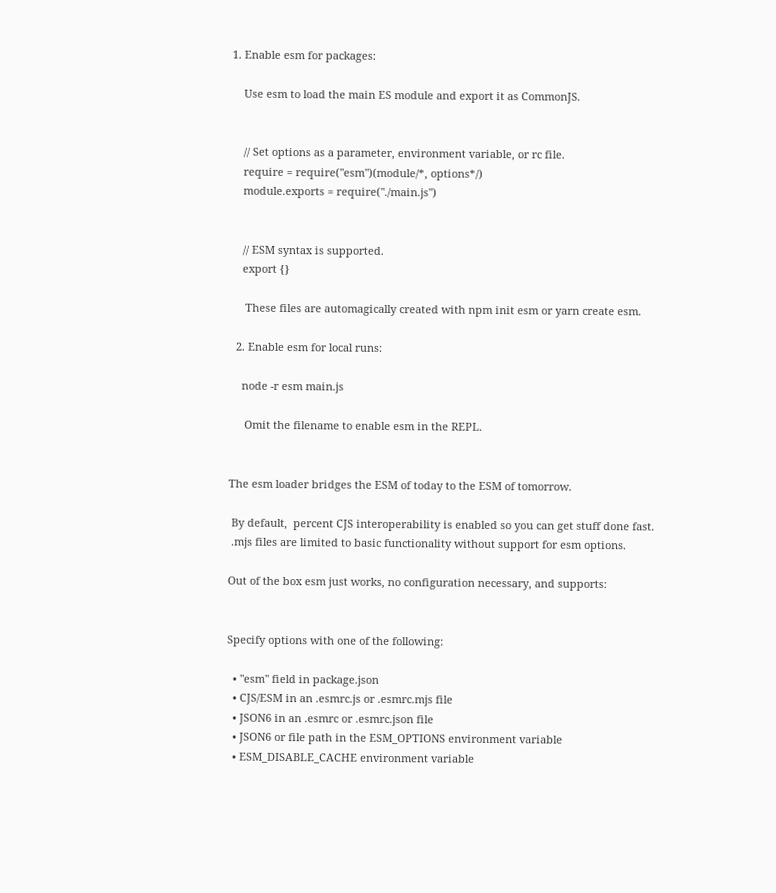1. Enable esm for packages:

    Use esm to load the main ES module and export it as CommonJS.


    // Set options as a parameter, environment variable, or rc file.
    require = require("esm")(module/*, options*/)
    module.exports = require("./main.js")


    // ESM syntax is supported.
    export {}

     These files are automagically created with npm init esm or yarn create esm.

  2. Enable esm for local runs:

    node -r esm main.js

     Omit the filename to enable esm in the REPL.


The esm loader bridges the ESM of today to the ESM of tomorrow.

 By default,  percent CJS interoperability is enabled so you can get stuff done fast.
 .mjs files are limited to basic functionality without support for esm options.

Out of the box esm just works, no configuration necessary, and supports:


Specify options with one of the following:

  • "esm" field in package.json
  • CJS/ESM in an .esmrc.js or .esmrc.mjs file
  • JSON6 in an .esmrc or .esmrc.json file
  • JSON6 or file path in the ESM_OPTIONS environment variable
  • ESM_DISABLE_CACHE environment variable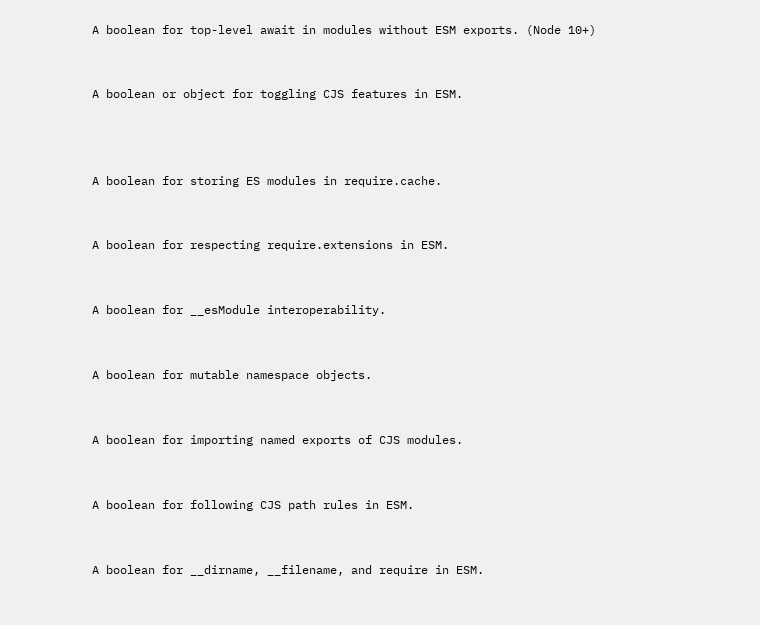A boolean for top-level await in modules without ESM exports. (Node 10+)


A boolean or object for toggling CJS features in ESM.



A boolean for storing ES modules in require.cache.


A boolean for respecting require.extensions in ESM.


A boolean for __esModule interoperability.


A boolean for mutable namespace objects.


A boolean for importing named exports of CJS modules.


A boolean for following CJS path rules in ESM.


A boolean for __dirname, __filename, and require in ESM.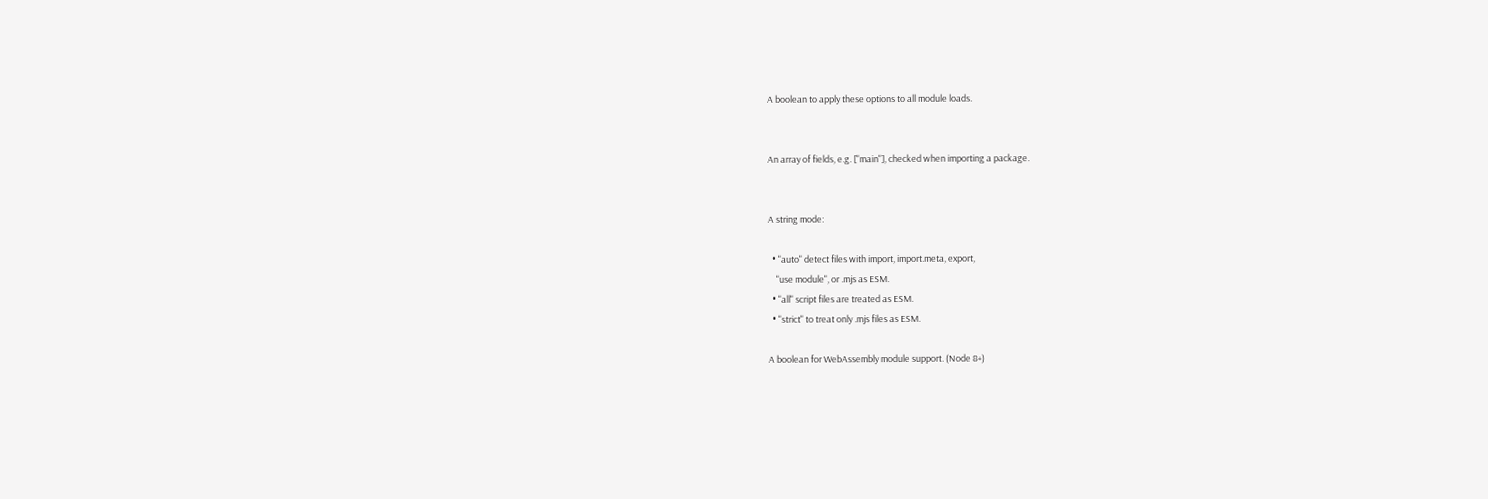A boolean to apply these options to all module loads.


An array of fields, e.g. ["main"], checked when importing a package.


A string mode:

  • "auto" detect files with import, import.meta, export,
    "use module", or .mjs as ESM.
  • "all" script files are treated as ESM.
  • "strict" to treat only .mjs files as ESM.

A boolean for WebAssembly module support. (Node 8+)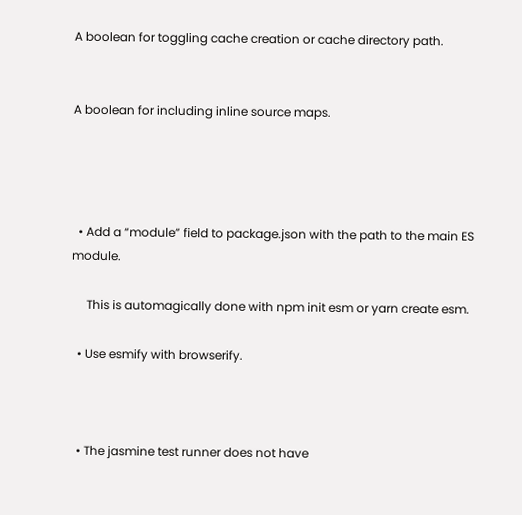A boolean for toggling cache creation or cache directory path.


A boolean for including inline source maps.




  • Add a “module” field to package.json with the path to the main ES module.

     This is automagically done with npm init esm or yarn create esm.

  • Use esmify with browserify.



  • The jasmine test runner does not have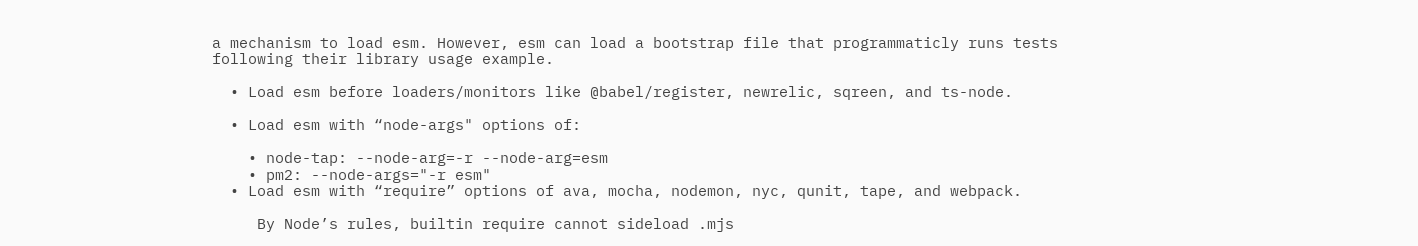a mechanism to load esm. However, esm can load a bootstrap file that programmaticly runs tests following their library usage example.

  • Load esm before loaders/monitors like @babel/register, newrelic, sqreen, and ts-node.

  • Load esm with “node-args" options of:

    • node-tap: --node-arg=-r --node-arg=esm
    • pm2: --node-args="-r esm"
  • Load esm with “require” options of ava, mocha, nodemon, nyc, qunit, tape, and webpack.

     By Node’s rules, builtin require cannot sideload .mjs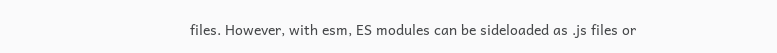files. However, with esm, ES modules can be sideloaded as .js files or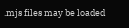.mjs files may be loaded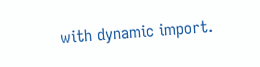with dynamic import.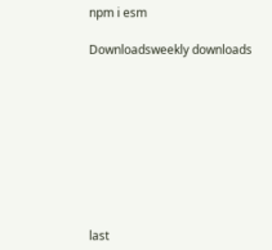npm i esm

Downloadsweekly downloads









last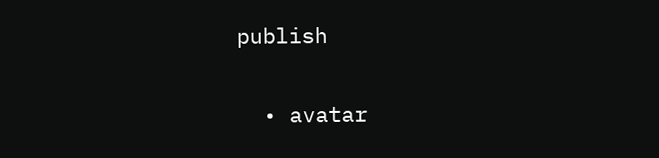publish


  • avatar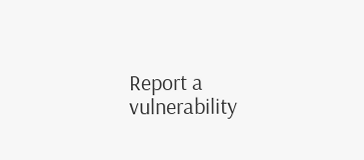Report a vulnerability